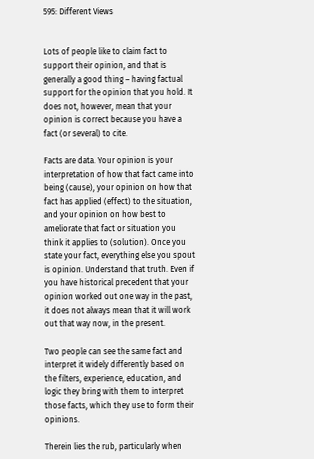595: Different Views


Lots of people like to claim fact to support their opinion, and that is generally a good thing – having factual support for the opinion that you hold. It does not, however, mean that your opinion is correct because you have a fact (or several) to cite.

Facts are data. Your opinion is your interpretation of how that fact came into being (cause), your opinion on how that fact has applied (effect) to the situation, and your opinion on how best to ameliorate that fact or situation you think it applies to (solution). Once you state your fact, everything else you spout is opinion. Understand that truth. Even if you have historical precedent that your opinion worked out one way in the past, it does not always mean that it will work out that way now, in the present.

Two people can see the same fact and interpret it widely differently based on the filters, experience, education, and logic they bring with them to interpret those facts, which they use to form their opinions.

Therein lies the rub, particularly when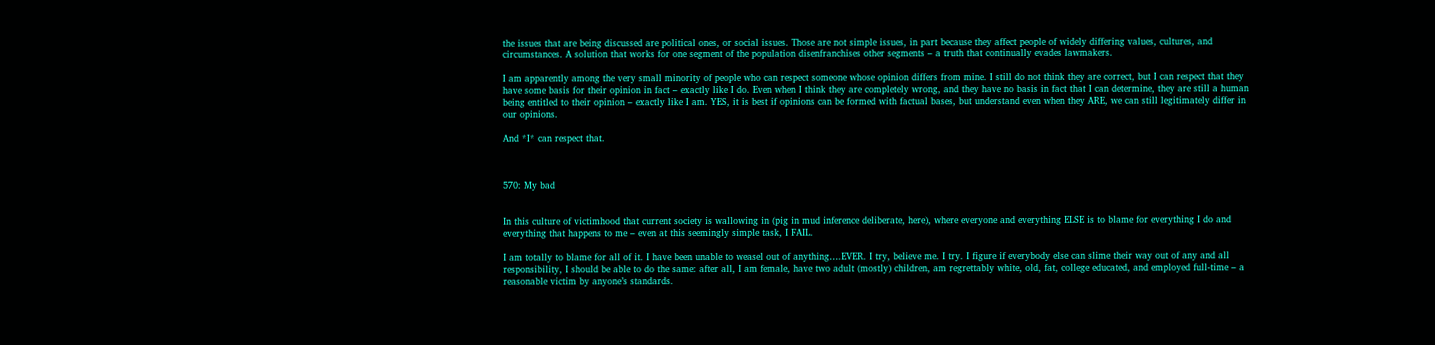the issues that are being discussed are political ones, or social issues. Those are not simple issues, in part because they affect people of widely differing values, cultures, and circumstances. A solution that works for one segment of the population disenfranchises other segments – a truth that continually evades lawmakers.

I am apparently among the very small minority of people who can respect someone whose opinion differs from mine. I still do not think they are correct, but I can respect that they have some basis for their opinion in fact – exactly like I do. Even when I think they are completely wrong, and they have no basis in fact that I can determine, they are still a human being entitled to their opinion – exactly like I am. YES, it is best if opinions can be formed with factual bases, but understand even when they ARE, we can still legitimately differ in our opinions.

And *I* can respect that.



570: My bad


In this culture of victimhood that current society is wallowing in (pig in mud inference deliberate, here), where everyone and everything ELSE is to blame for everything I do and everything that happens to me – even at this seemingly simple task, I FAIL.

I am totally to blame for all of it. I have been unable to weasel out of anything….EVER. I try, believe me. I try. I figure if everybody else can slime their way out of any and all responsibility, I should be able to do the same: after all, I am female, have two adult (mostly) children, am regrettably white, old, fat, college educated, and employed full-time – a reasonable victim by anyone’s standards.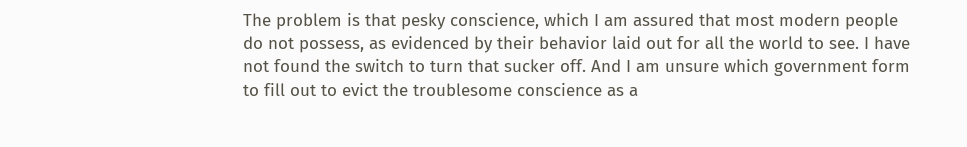The problem is that pesky conscience, which I am assured that most modern people do not possess, as evidenced by their behavior laid out for all the world to see. I have not found the switch to turn that sucker off. And I am unsure which government form to fill out to evict the troublesome conscience as a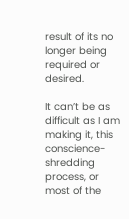result of its no longer being required or desired.

It can’t be as difficult as I am making it, this conscience-shredding process, or most of the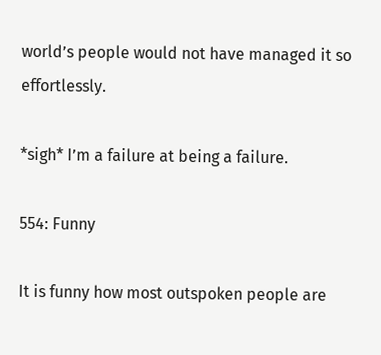world’s people would not have managed it so effortlessly.

*sigh* I’m a failure at being a failure.

554: Funny

It is funny how most outspoken people are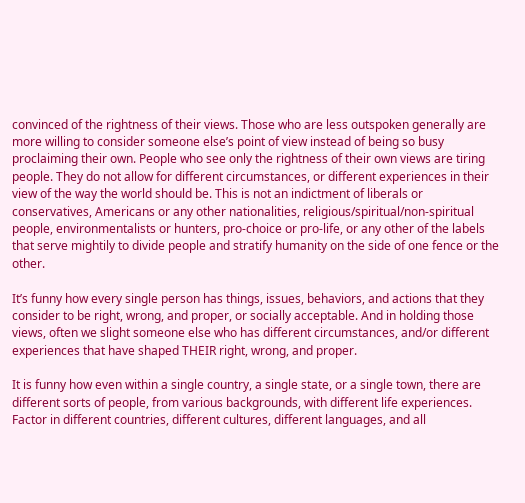convinced of the rightness of their views. Those who are less outspoken generally are more willing to consider someone else’s point of view instead of being so busy proclaiming their own. People who see only the rightness of their own views are tiring people. They do not allow for different circumstances, or different experiences in their view of the way the world should be. This is not an indictment of liberals or conservatives, Americans or any other nationalities, religious/spiritual/non-spiritual people, environmentalists or hunters, pro-choice or pro-life, or any other of the labels that serve mightily to divide people and stratify humanity on the side of one fence or the other.

It’s funny how every single person has things, issues, behaviors, and actions that they consider to be right, wrong, and proper, or socially acceptable. And in holding those views, often we slight someone else who has different circumstances, and/or different experiences that have shaped THEIR right, wrong, and proper.

It is funny how even within a single country, a single state, or a single town, there are different sorts of people, from various backgrounds, with different life experiences. Factor in different countries, different cultures, different languages, and all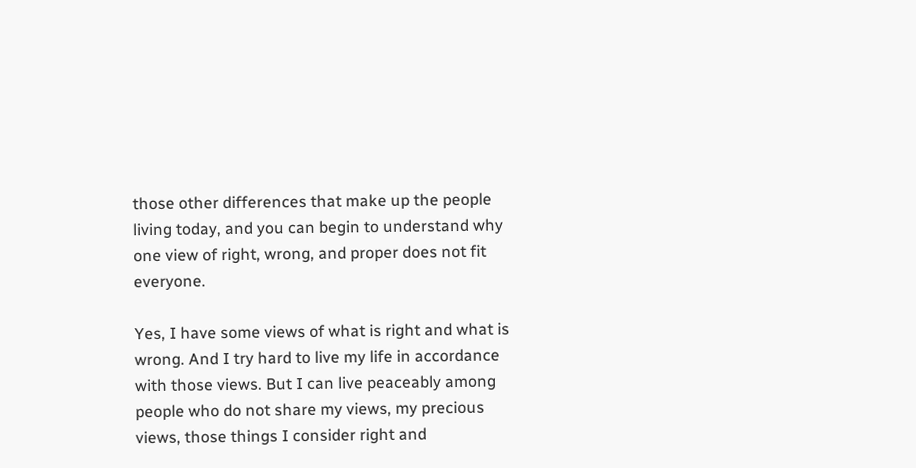those other differences that make up the people living today, and you can begin to understand why one view of right, wrong, and proper does not fit everyone.

Yes, I have some views of what is right and what is wrong. And I try hard to live my life in accordance with those views. But I can live peaceably among people who do not share my views, my precious views, those things I consider right and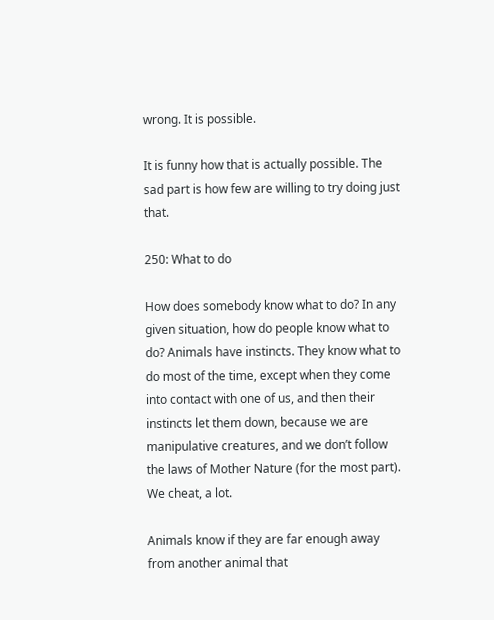wrong. It is possible.

It is funny how that is actually possible. The sad part is how few are willing to try doing just that.

250: What to do

How does somebody know what to do? In any given situation, how do people know what to do? Animals have instincts. They know what to do most of the time, except when they come into contact with one of us, and then their instincts let them down, because we are manipulative creatures, and we don’t follow the laws of Mother Nature (for the most part). We cheat, a lot.

Animals know if they are far enough away from another animal that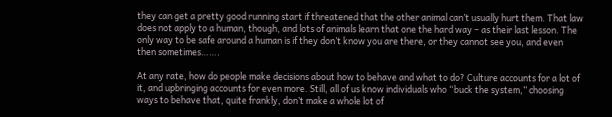they can get a pretty good running start if threatened that the other animal can’t usually hurt them. That law does not apply to a human, though, and lots of animals learn that one the hard way – as their last lesson. The only way to be safe around a human is if they don’t know you are there, or they cannot see you, and even then sometimes…….

At any rate, how do people make decisions about how to behave and what to do? Culture accounts for a lot of it, and upbringing accounts for even more. Still, all of us know individuals who “buck the system,” choosing ways to behave that, quite frankly, don’t make a whole lot of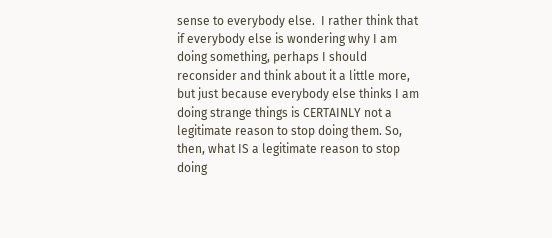sense to everybody else.  I rather think that if everybody else is wondering why I am doing something, perhaps I should reconsider and think about it a little more, but just because everybody else thinks I am doing strange things is CERTAINLY not a legitimate reason to stop doing them. So, then, what IS a legitimate reason to stop doing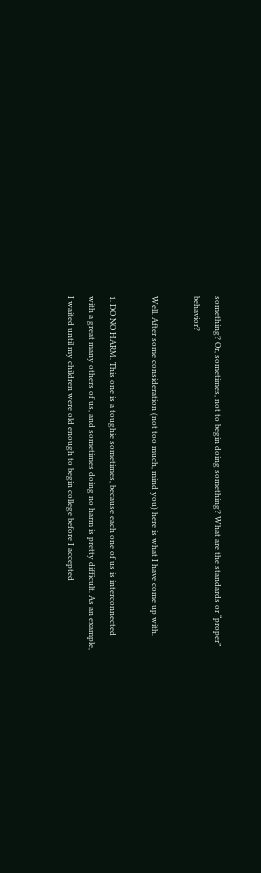something? Or, sometimes, not to begin doing something? What are the standards or “proper” behavior?

Well. After some consideration (not too much, mind you) here is what I have come up with.

1. DO NO HARM. This one is a toughie sometimes, because each one of us is interconnected with a great many others of us, and sometimes doing no harm is pretty difficult. As an example, I waited until my children were old enough to begin college before I accepted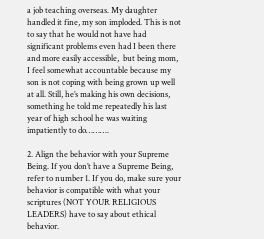a job teaching overseas. My daughter handled it fine, my son imploded. This is not to say that he would not have had significant problems even had I been there and more easily accessible,  but being mom, I feel somewhat accountable because my son is not coping with being grown up well at all. Still, he’s making his own decisions, something he told me repeatedly his last year of high school he was waiting impatiently to do……….

2. Align the behavior with your Supreme Being. If you don’t have a Supreme Being, refer to number 1. If you do, make sure your behavior is compatible with what your scriptures (NOT YOUR RELIGIOUS LEADERS) have to say about ethical behavior.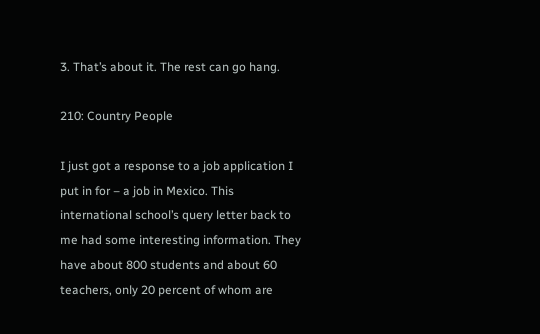3. That’s about it. The rest can go hang.

210: Country People

I just got a response to a job application I put in for – a job in Mexico. This international school’s query letter back to me had some interesting information. They have about 800 students and about 60 teachers, only 20 percent of whom are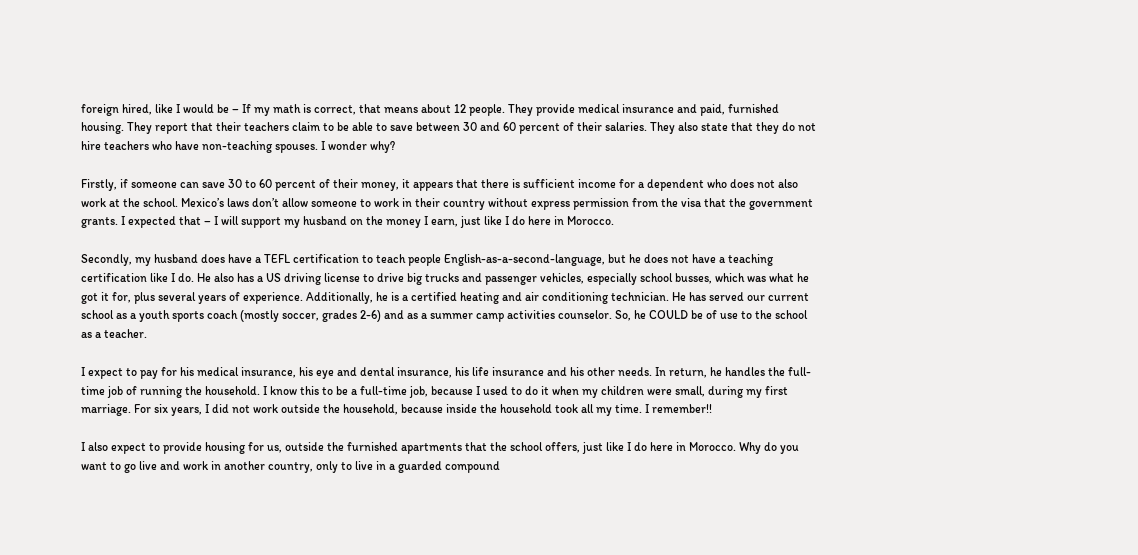foreign hired, like I would be – If my math is correct, that means about 12 people. They provide medical insurance and paid, furnished housing. They report that their teachers claim to be able to save between 30 and 60 percent of their salaries. They also state that they do not hire teachers who have non-teaching spouses. I wonder why?

Firstly, if someone can save 30 to 60 percent of their money, it appears that there is sufficient income for a dependent who does not also work at the school. Mexico’s laws don’t allow someone to work in their country without express permission from the visa that the government grants. I expected that – I will support my husband on the money I earn, just like I do here in Morocco.

Secondly, my husband does have a TEFL certification to teach people English-as-a-second-language, but he does not have a teaching certification like I do. He also has a US driving license to drive big trucks and passenger vehicles, especially school busses, which was what he got it for, plus several years of experience. Additionally, he is a certified heating and air conditioning technician. He has served our current school as a youth sports coach (mostly soccer, grades 2-6) and as a summer camp activities counselor. So, he COULD be of use to the school as a teacher.

I expect to pay for his medical insurance, his eye and dental insurance, his life insurance and his other needs. In return, he handles the full-time job of running the household. I know this to be a full-time job, because I used to do it when my children were small, during my first marriage. For six years, I did not work outside the household, because inside the household took all my time. I remember!!

I also expect to provide housing for us, outside the furnished apartments that the school offers, just like I do here in Morocco. Why do you want to go live and work in another country, only to live in a guarded compound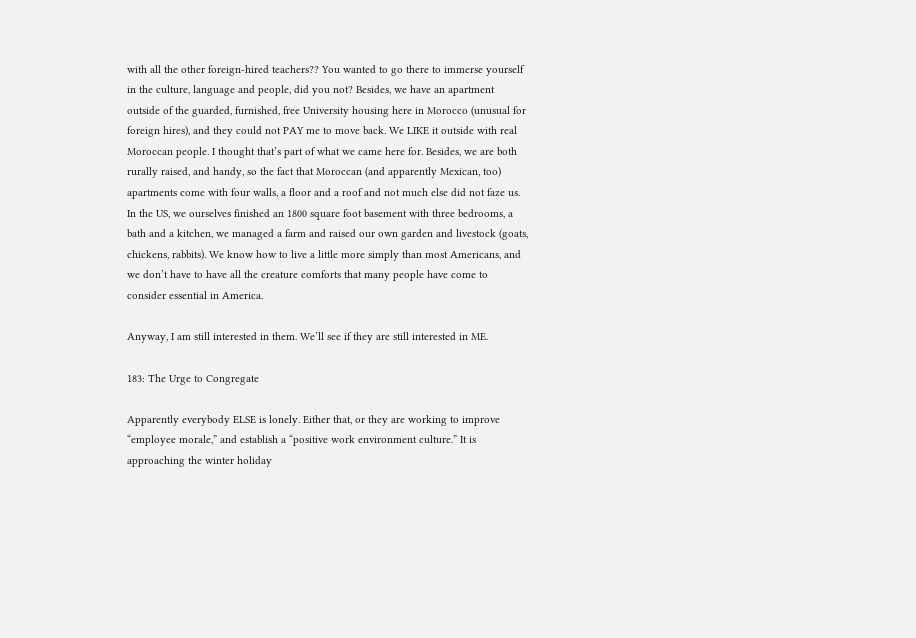with all the other foreign-hired teachers?? You wanted to go there to immerse yourself in the culture, language and people, did you not? Besides, we have an apartment outside of the guarded, furnished, free University housing here in Morocco (unusual for foreign hires), and they could not PAY me to move back. We LIKE it outside with real Moroccan people. I thought that’s part of what we came here for. Besides, we are both rurally raised, and handy, so the fact that Moroccan (and apparently Mexican, too) apartments come with four walls, a floor and a roof and not much else did not faze us. In the US, we ourselves finished an 1800 square foot basement with three bedrooms, a bath and a kitchen, we managed a farm and raised our own garden and livestock (goats, chickens, rabbits). We know how to live a little more simply than most Americans, and we don’t have to have all the creature comforts that many people have come to consider essential in America.

Anyway, I am still interested in them. We’ll see if they are still interested in ME.

183: The Urge to Congregate

Apparently everybody ELSE is lonely. Either that, or they are working to improve “employee morale,” and establish a “positive work environment culture.” It is approaching the winter holiday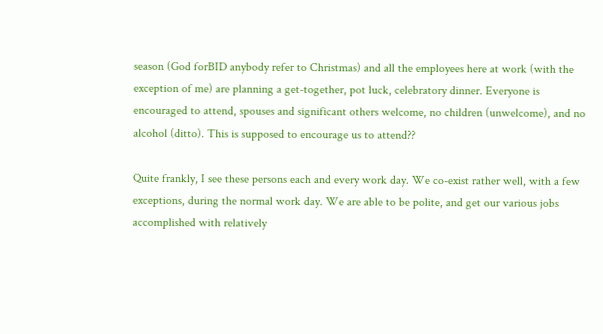season (God forBID anybody refer to Christmas) and all the employees here at work (with the exception of me) are planning a get-together, pot luck, celebratory dinner. Everyone is encouraged to attend, spouses and significant others welcome, no children (unwelcome), and no alcohol (ditto). This is supposed to encourage us to attend??

Quite frankly, I see these persons each and every work day. We co-exist rather well, with a few exceptions, during the normal work day. We are able to be polite, and get our various jobs accomplished with relatively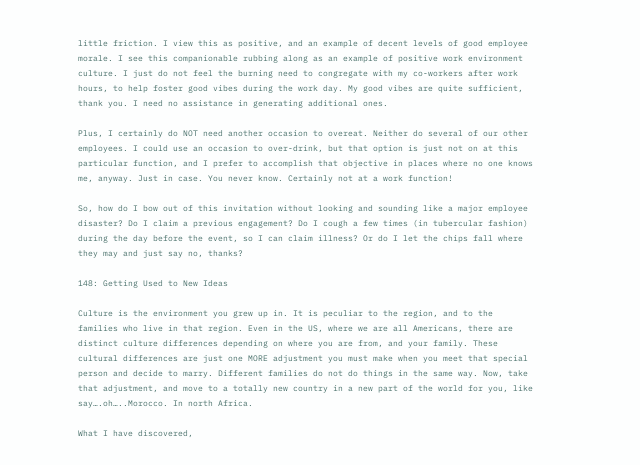little friction. I view this as positive, and an example of decent levels of good employee morale. I see this companionable rubbing along as an example of positive work environment culture. I just do not feel the burning need to congregate with my co-workers after work hours, to help foster good vibes during the work day. My good vibes are quite sufficient, thank you. I need no assistance in generating additional ones.

Plus, I certainly do NOT need another occasion to overeat. Neither do several of our other employees. I could use an occasion to over-drink, but that option is just not on at this particular function, and I prefer to accomplish that objective in places where no one knows me, anyway. Just in case. You never know. Certainly not at a work function!

So, how do I bow out of this invitation without looking and sounding like a major employee disaster? Do I claim a previous engagement? Do I cough a few times (in tubercular fashion) during the day before the event, so I can claim illness? Or do I let the chips fall where they may and just say no, thanks?

148: Getting Used to New Ideas

Culture is the environment you grew up in. It is peculiar to the region, and to the families who live in that region. Even in the US, where we are all Americans, there are distinct culture differences depending on where you are from, and your family. These cultural differences are just one MORE adjustment you must make when you meet that special person and decide to marry. Different families do not do things in the same way. Now, take that adjustment, and move to a totally new country in a new part of the world for you, like say….oh…..Morocco. In north Africa.

What I have discovered,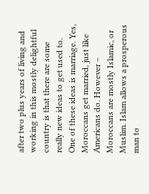after two plus years of living and working in this mostly delightful country is that there are some really new ideas to get used to. One of these ideas is marriage. Yes, Moroccans get married, just like Americans do. However – Moroccans are mostly Islamic, or Muslim. Islam allows a prosperous man to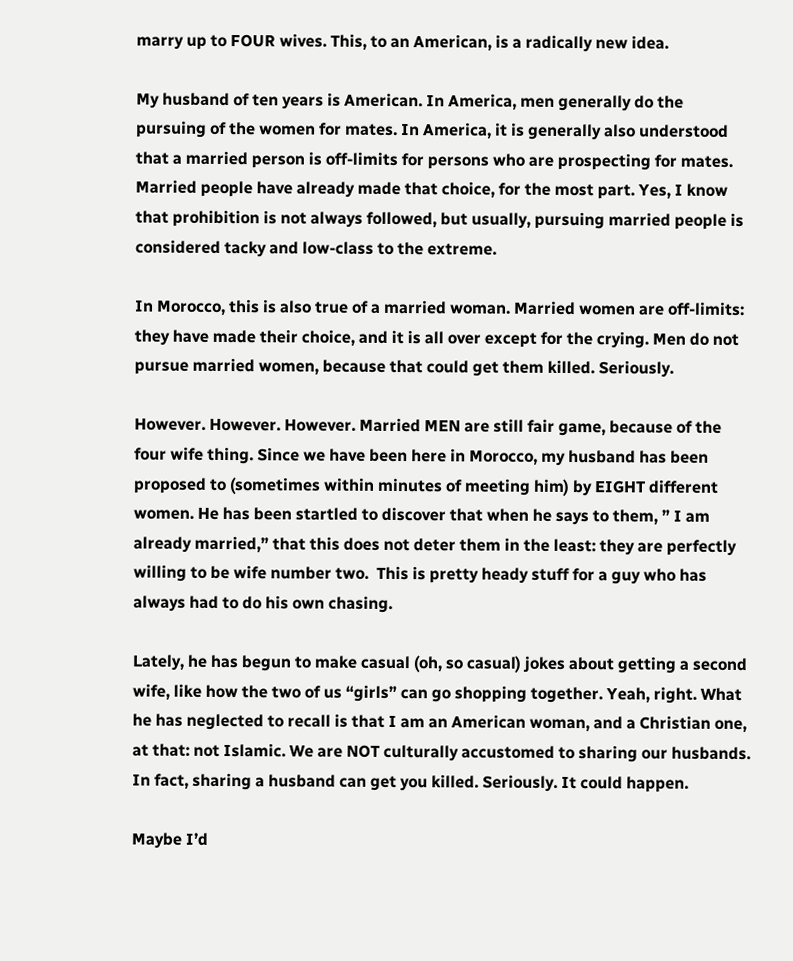marry up to FOUR wives. This, to an American, is a radically new idea.

My husband of ten years is American. In America, men generally do the pursuing of the women for mates. In America, it is generally also understood that a married person is off-limits for persons who are prospecting for mates. Married people have already made that choice, for the most part. Yes, I know that prohibition is not always followed, but usually, pursuing married people is considered tacky and low-class to the extreme.

In Morocco, this is also true of a married woman. Married women are off-limits: they have made their choice, and it is all over except for the crying. Men do not pursue married women, because that could get them killed. Seriously.

However. However. However. Married MEN are still fair game, because of the four wife thing. Since we have been here in Morocco, my husband has been proposed to (sometimes within minutes of meeting him) by EIGHT different women. He has been startled to discover that when he says to them, ” I am already married,” that this does not deter them in the least: they are perfectly willing to be wife number two.  This is pretty heady stuff for a guy who has always had to do his own chasing.

Lately, he has begun to make casual (oh, so casual) jokes about getting a second wife, like how the two of us “girls” can go shopping together. Yeah, right. What he has neglected to recall is that I am an American woman, and a Christian one, at that: not Islamic. We are NOT culturally accustomed to sharing our husbands. In fact, sharing a husband can get you killed. Seriously. It could happen.

Maybe I’d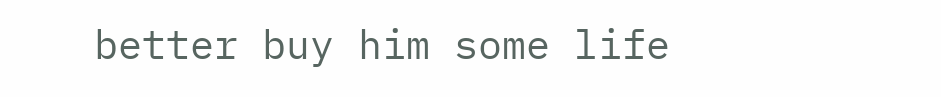better buy him some life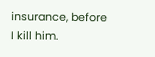insurance, before I kill him.